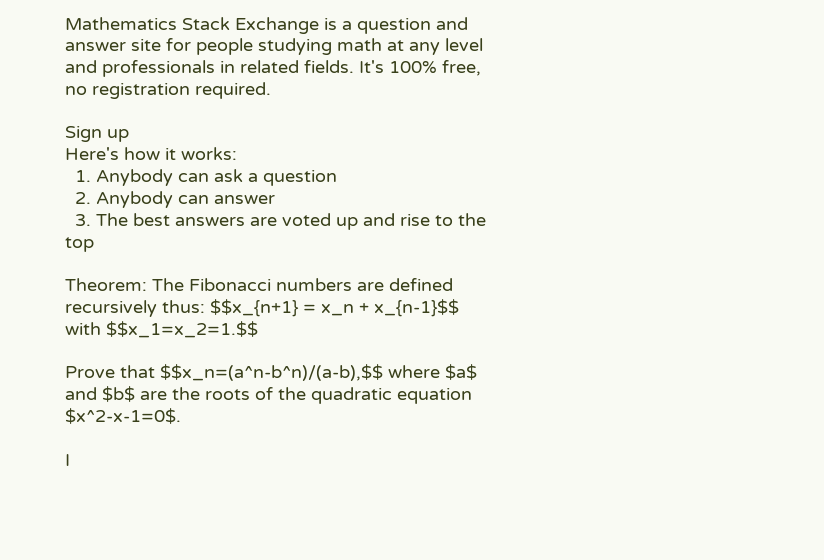Mathematics Stack Exchange is a question and answer site for people studying math at any level and professionals in related fields. It's 100% free, no registration required.

Sign up
Here's how it works:
  1. Anybody can ask a question
  2. Anybody can answer
  3. The best answers are voted up and rise to the top

Theorem: The Fibonacci numbers are defined recursively thus: $$x_{n+1} = x_n + x_{n-1}$$ with $$x_1=x_2=1.$$

Prove that $$x_n=(a^n-b^n)/(a-b),$$ where $a$ and $b$ are the roots of the quadratic equation $x^2-x-1=0$.

I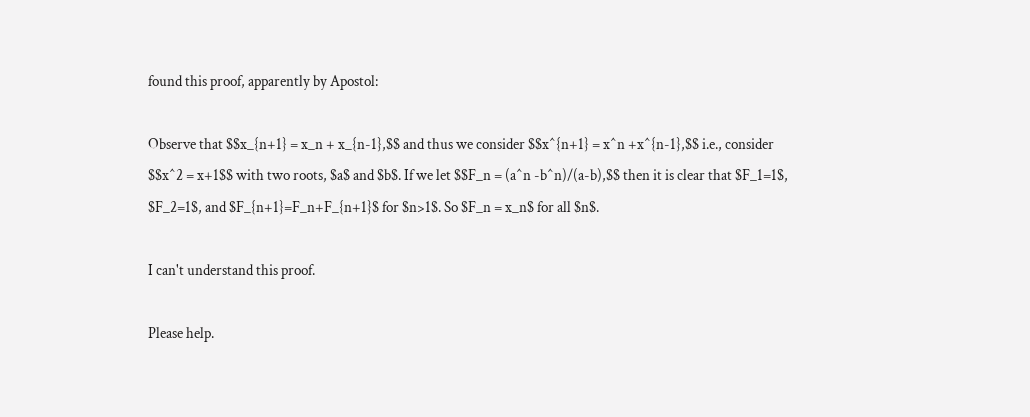found this proof, apparently by Apostol:

Observe that $$x_{n+1} = x_n + x_{n-1},$$ and thus we consider $$x^{n+1} = x^n +x^{n-1},$$ i.e., consider $$x^2 = x+1$$ with two roots, $a$ and $b$. If we let $$F_n = (a^n -b^n)/(a-b),$$ then it is clear that $F_1=1$, $F_2=1$, and $F_{n+1}=F_n+F_{n+1}$ for $n>1$. So $F_n = x_n$ for all $n$.

I can't understand this proof.

Please help.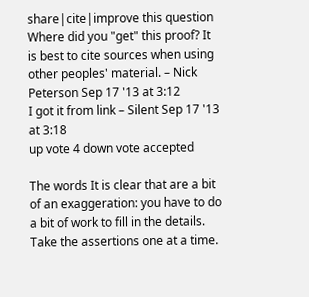share|cite|improve this question
Where did you "get" this proof? It is best to cite sources when using other peoples' material. – Nick Peterson Sep 17 '13 at 3:12
I got it from link – Silent Sep 17 '13 at 3:18
up vote 4 down vote accepted

The words It is clear that are a bit of an exaggeration: you have to do a bit of work to fill in the details. Take the assertions one at a time.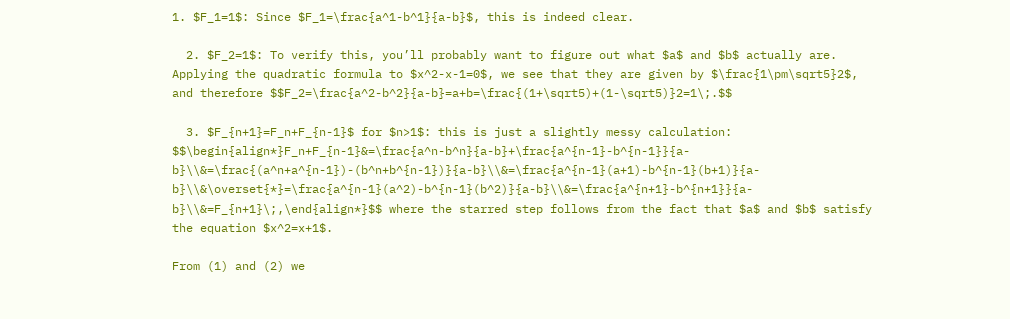1. $F_1=1$: Since $F_1=\frac{a^1-b^1}{a-b}$, this is indeed clear.

  2. $F_2=1$: To verify this, you’ll probably want to figure out what $a$ and $b$ actually are. Applying the quadratic formula to $x^2-x-1=0$, we see that they are given by $\frac{1\pm\sqrt5}2$, and therefore $$F_2=\frac{a^2-b^2}{a-b}=a+b=\frac{(1+\sqrt5)+(1-\sqrt5)}2=1\;.$$

  3. $F_{n+1}=F_n+F_{n-1}$ for $n>1$: this is just a slightly messy calculation: $$\begin{align*}F_n+F_{n-1}&=\frac{a^n-b^n}{a-b}+\frac{a^{n-1}-b^{n-1}}{a-b}\\&=\frac{(a^n+a^{n-1})-(b^n+b^{n-1})}{a-b}\\&=\frac{a^{n-1}(a+1)-b^{n-1}(b+1)}{a-b}\\&\overset{*}=\frac{a^{n-1}(a^2)-b^{n-1}(b^2)}{a-b}\\&=\frac{a^{n+1}-b^{n+1}}{a-b}\\&=F_{n+1}\;,\end{align*}$$ where the starred step follows from the fact that $a$ and $b$ satisfy the equation $x^2=x+1$.

From (1) and (2) we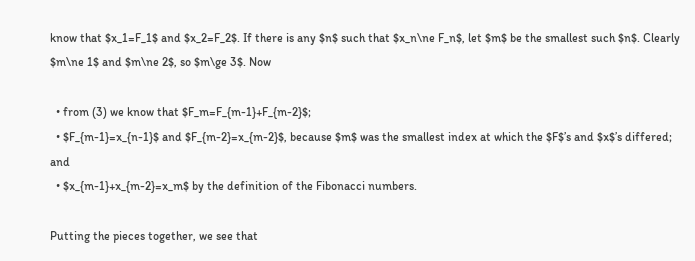know that $x_1=F_1$ and $x_2=F_2$. If there is any $n$ such that $x_n\ne F_n$, let $m$ be the smallest such $n$. Clearly $m\ne 1$ and $m\ne 2$, so $m\ge 3$. Now

  • from (3) we know that $F_m=F_{m-1}+F_{m-2}$;
  • $F_{m-1}=x_{n-1}$ and $F_{m-2}=x_{m-2}$, because $m$ was the smallest index at which the $F$’s and $x$’s differed; and
  • $x_{m-1}+x_{m-2}=x_m$ by the definition of the Fibonacci numbers.

Putting the pieces together, we see that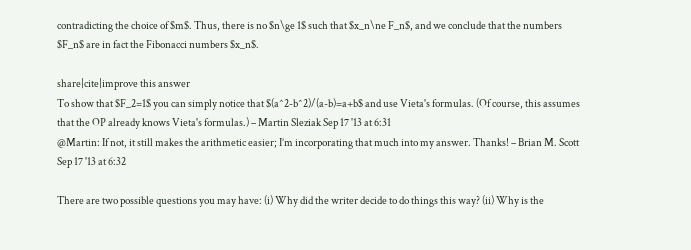contradicting the choice of $m$. Thus, there is no $n\ge 1$ such that $x_n\ne F_n$, and we conclude that the numbers $F_n$ are in fact the Fibonacci numbers $x_n$.

share|cite|improve this answer
To show that $F_2=1$ you can simply notice that $(a^2-b^2)/(a-b)=a+b$ and use Vieta's formulas. (Of course, this assumes that the OP already knows Vieta's formulas.) – Martin Sleziak Sep 17 '13 at 6:31
@Martin: If not, it still makes the arithmetic easier; I’m incorporating that much into my answer. Thanks! – Brian M. Scott Sep 17 '13 at 6:32

There are two possible questions you may have: (i) Why did the writer decide to do things this way? (ii) Why is the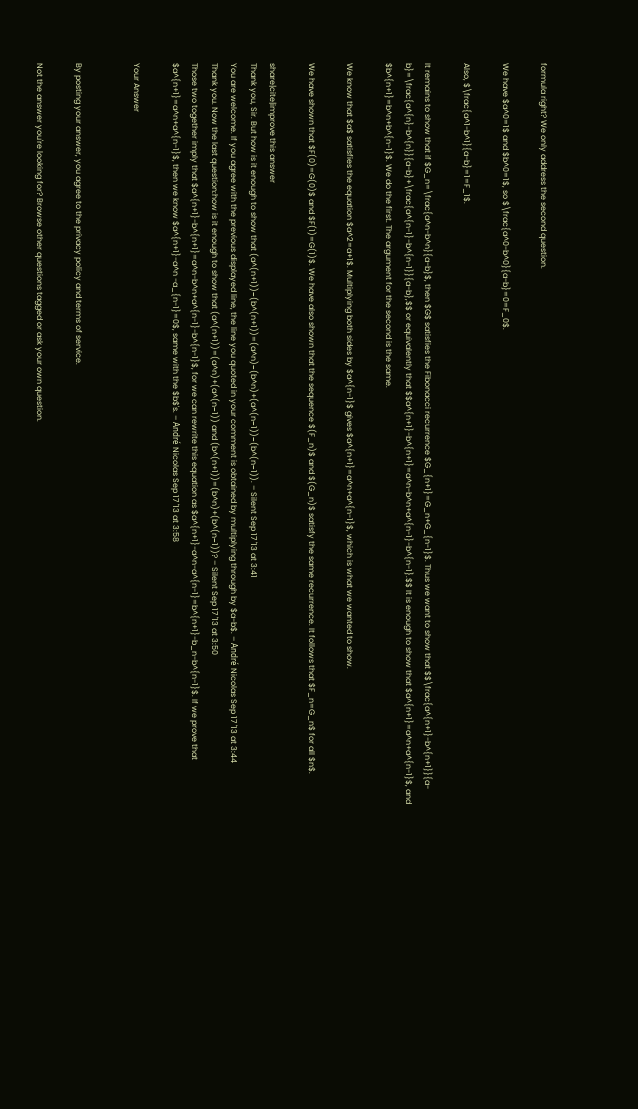formula right? We only address the second question.

We have $a^0=1$ and $b^0=1$, so $\frac{a^0-b^0}{a-b}=0=F_0$.

Also, $\frac{a^1-b^1}{a-b}=1=F_1$.

It remains to show that if $G_n=\frac{a^n-b^n}{a-b}$, then $G$ satisfies the Fibonacci recurrence $G_{n+1}=G_n+G_{n-1}$. Thus we want to show that $$\frac{a^{n+1}-b^{n+1}}{a-b}=\frac{a^{n}-b^{n}}{a-b}+\frac{a^{n-1}-b^{n-1}}{a-b},$$ or equivalently that $$a^{n+1}-b^{n+1}=a^n-b^n+a^{n-1}-b^{n-1}.$$ It is enough to show that $a^{n+1}=a^n+a^{n-1}$, and $b^{n+1}=b^n+b^{n-1}$. We do the first. The argument for the second is the same.

We know that $a$ satisfies the equation $a^2=a+1$. Multiplying both sides by $a^{n-1}$ gives $a^{n+1}=a^n+a^{n-1}$, which is what we wanted to show.

We have shown that $F(0)=G(0)$ and $F(1)=G(1)$. We have also shown that the sequence $(F_n)$ and $(G_n)$ satisfy the same recurrence. It follows that $F_n=G_n$ for all $n$.

share|cite|improve this answer
Thank you, Sir. But how is it enough to show that (a^(n+1))−(b^(n+1))=(a^n)−(b^n)+(a^(n−1))−(b^(n−1)). – Silent Sep 17 '13 at 3:41
You are welcome. If you agree with the previous displayed line, the line you quoted in your comment is obtained by multiplying through by $a-b$. – André Nicolas Sep 17 '13 at 3:44
Thank you. Now the last question:how is it enough to show that (a^(n+1))=(a^n)+(a^(n−1)) and (b^(n+1))=(b^n)+(b^(n−1))? – Silent Sep 17 '13 at 3:50
Those two together imply that $a^{n+1}-b^{n+1}=a^n-b^n+a^{n-1}-b^{n-1}$, for we can rewrite this equation as $a^{n+1}-a^n-a^{n-1}=b^{n+1}-b_n-b^{n-1}$. If we prove that $a^{n+1}=a^n+a^{n-1}$, then we know $a^{n+1}-a^n -a_{n-1}=0$, same with the $b$'s. – André Nicolas Sep 17 '13 at 3:58

Your Answer


By posting your answer, you agree to the privacy policy and terms of service.

Not the answer you're looking for? Browse other questions tagged or ask your own question.